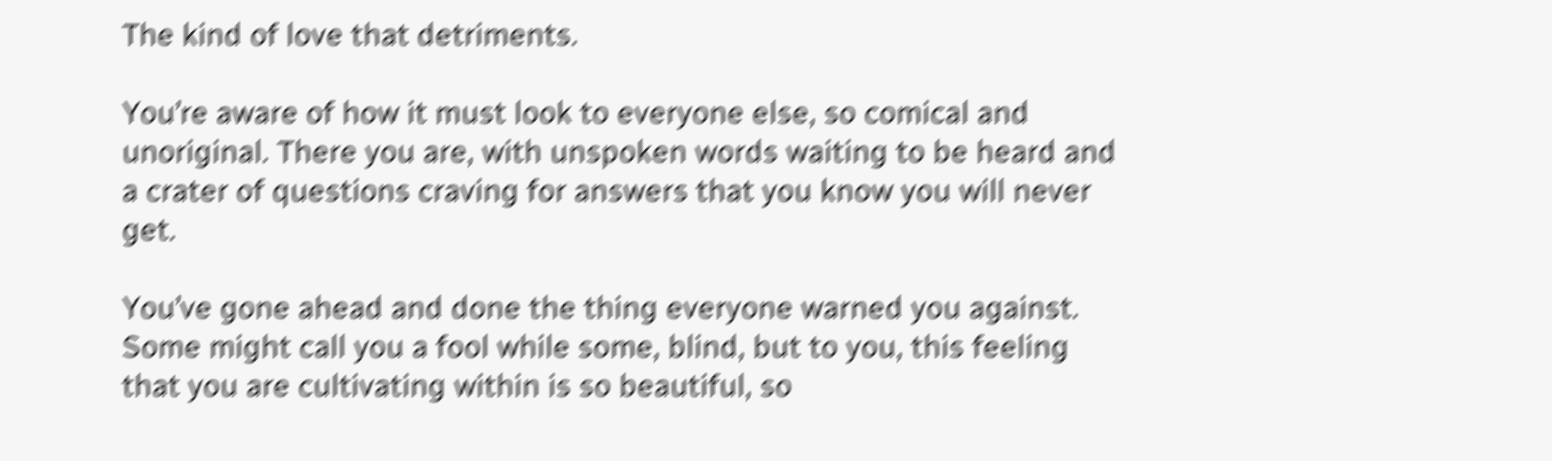The kind of love that detriments.

You’re aware of how it must look to everyone else, so comical and unoriginal. There you are, with unspoken words waiting to be heard and a crater of questions craving for answers that you know you will never get.

You’ve gone ahead and done the thing everyone warned you against. Some might call you a fool while some, blind, but to you, this feeling that you are cultivating within is so beautiful, so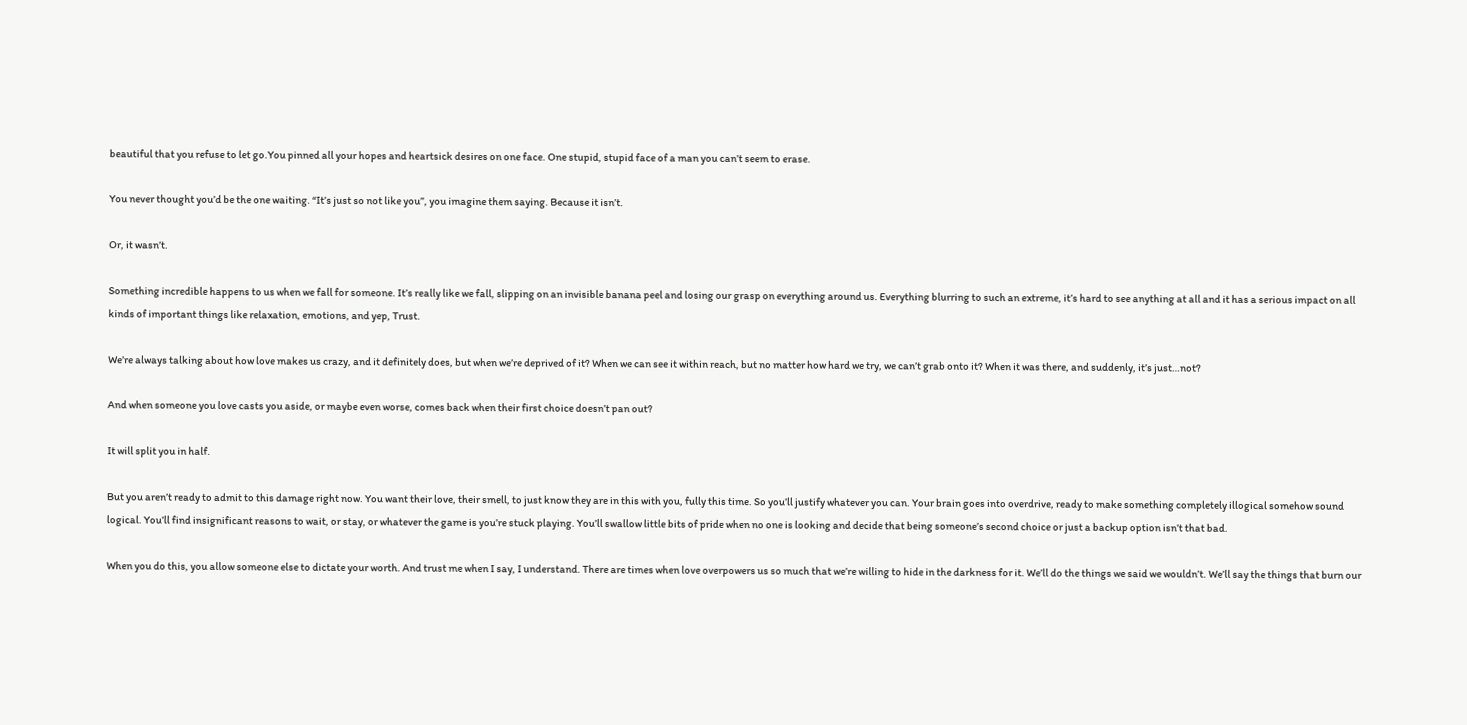beautiful that you refuse to let go.You pinned all your hopes and heartsick desires on one face. One stupid, stupid face of a man you can’t seem to erase.

You never thought you’d be the one waiting. “It’s just so not like you”, you imagine them saying. Because it isn’t.

Or, it wasn’t.

Something incredible happens to us when we fall for someone. It’s really like we fall, slipping on an invisible banana peel and losing our grasp on everything around us. Everything blurring to such an extreme, it’s hard to see anything at all and it has a serious impact on all kinds of important things like relaxation, emotions, and yep, Trust.

We’re always talking about how love makes us crazy, and it definitely does, but when we’re deprived of it? When we can see it within reach, but no matter how hard we try, we can’t grab onto it? When it was there, and suddenly, it’s just…not?

And when someone you love casts you aside, or maybe even worse, comes back when their first choice doesn’t pan out?

It will split you in half.

But you aren’t ready to admit to this damage right now. You want their love, their smell, to just know they are in this with you, fully this time. So you’ll justify whatever you can. Your brain goes into overdrive, ready to make something completely illogical somehow sound logical. You’ll find insignificant reasons to wait, or stay, or whatever the game is you’re stuck playing. You’ll swallow little bits of pride when no one is looking and decide that being someone’s second choice or just a backup option isn’t that bad.

When you do this, you allow someone else to dictate your worth. And trust me when I say, I understand. There are times when love overpowers us so much that we’re willing to hide in the darkness for it. We’ll do the things we said we wouldn’t. We’ll say the things that burn our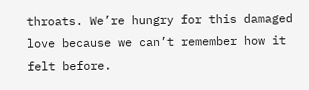throats. We’re hungry for this damaged love because we can’t remember how it felt before.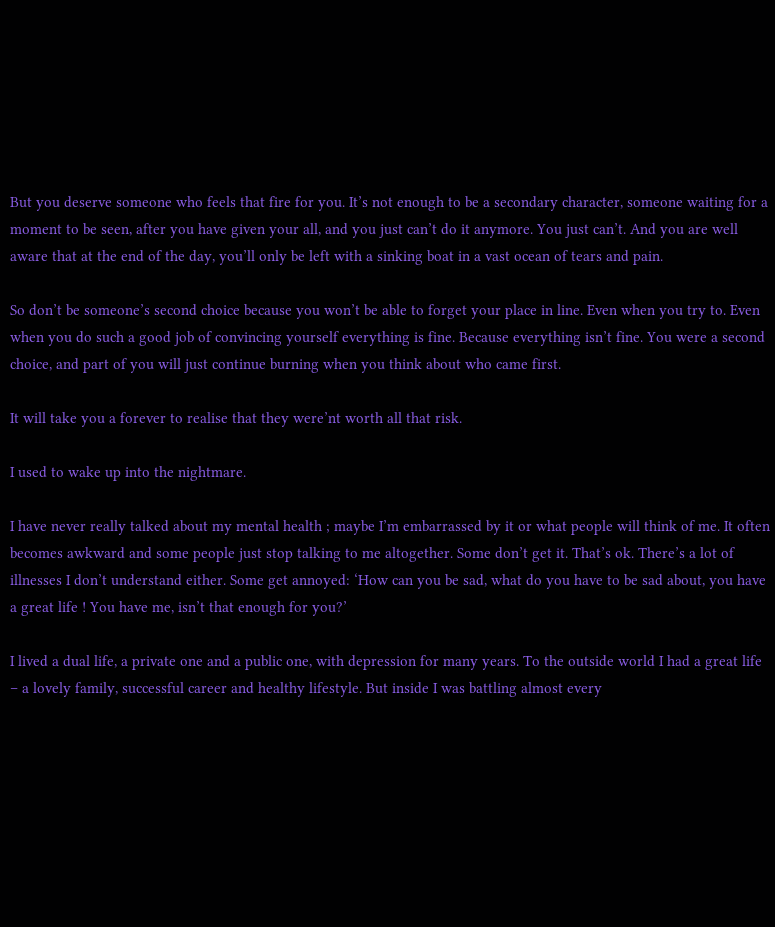But you deserve someone who feels that fire for you. It’s not enough to be a secondary character, someone waiting for a moment to be seen, after you have given your all, and you just can’t do it anymore. You just can’t. And you are well aware that at the end of the day, you’ll only be left with a sinking boat in a vast ocean of tears and pain.

So don’t be someone’s second choice because you won’t be able to forget your place in line. Even when you try to. Even when you do such a good job of convincing yourself everything is fine. Because everything isn’t fine. You were a second choice, and part of you will just continue burning when you think about who came first.

It will take you a forever to realise that they were’nt worth all that risk.

I used to wake up into the nightmare.

I have never really talked about my mental health ; maybe I’m embarrassed by it or what people will think of me. It often becomes awkward and some people just stop talking to me altogether. Some don’t get it. That’s ok. There’s a lot of illnesses I don’t understand either. Some get annoyed: ‘How can you be sad, what do you have to be sad about, you have a great life ! You have me, isn’t that enough for you?’

I lived a dual life, a private one and a public one, with depression for many years. To the outside world I had a great life – a lovely family, successful career and healthy lifestyle. But inside I was battling almost every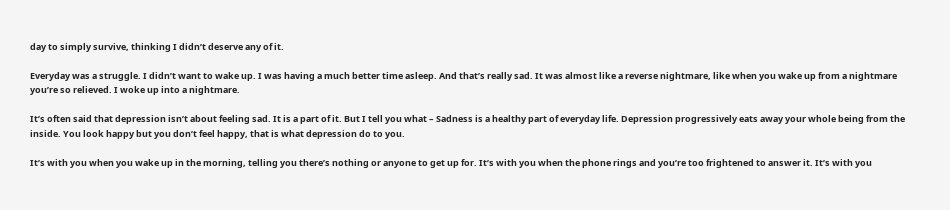day to simply survive, thinking I didn’t deserve any of it.

Everyday was a struggle. I didn’t want to wake up. I was having a much better time asleep. And that’s really sad. It was almost like a reverse nightmare, like when you wake up from a nightmare you’re so relieved. I woke up into a nightmare.

It’s often said that depression isn’t about feeling sad. It is a part of it. But I tell you what – Sadness is a healthy part of everyday life. Depression progressively eats away your whole being from the inside. You look happy but you don’t feel happy, that is what depression do to you.

It’s with you when you wake up in the morning, telling you there’s nothing or anyone to get up for. It’s with you when the phone rings and you’re too frightened to answer it. It’s with you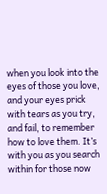when you look into the eyes of those you love, and your eyes prick with tears as you try, and fail, to remember how to love them. It’s with you as you search within for those now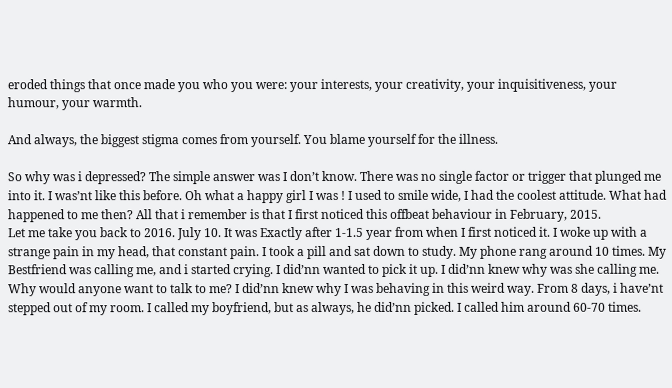eroded things that once made you who you were: your interests, your creativity, your inquisitiveness, your humour, your warmth.

And always, the biggest stigma comes from yourself. You blame yourself for the illness.

So why was i depressed? The simple answer was I don’t know. There was no single factor or trigger that plunged me into it. I was’nt like this before. Oh what a happy girl I was ! I used to smile wide, I had the coolest attitude. What had happened to me then? All that i remember is that I first noticed this offbeat behaviour in February, 2015.
Let me take you back to 2016. July 10. It was Exactly after 1-1.5 year from when I first noticed it. I woke up with a strange pain in my head, that constant pain. I took a pill and sat down to study. My phone rang around 10 times. My Bestfriend was calling me, and i started crying. I did’nn wanted to pick it up. I did’nn knew why was she calling me. Why would anyone want to talk to me? I did’nn knew why I was behaving in this weird way. From 8 days, i have’nt stepped out of my room. I called my boyfriend, but as always, he did’nn picked. I called him around 60-70 times.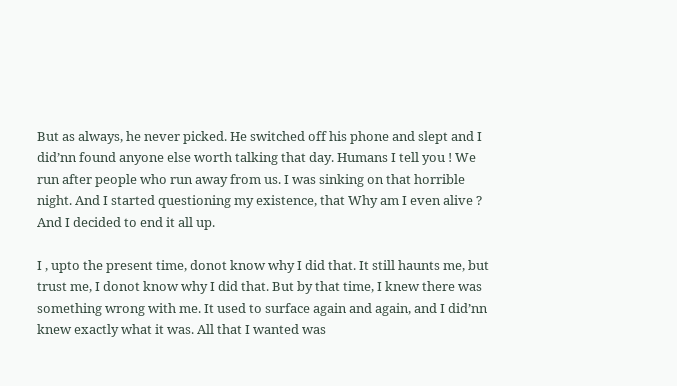But as always, he never picked. He switched off his phone and slept and I did’nn found anyone else worth talking that day. Humans I tell you ! We run after people who run away from us. I was sinking on that horrible night. And I started questioning my existence, that Why am I even alive ? And I decided to end it all up.

I , upto the present time, donot know why I did that. It still haunts me, but trust me, I donot know why I did that. But by that time, I knew there was something wrong with me. It used to surface again and again, and I did’nn knew exactly what it was. All that I wanted was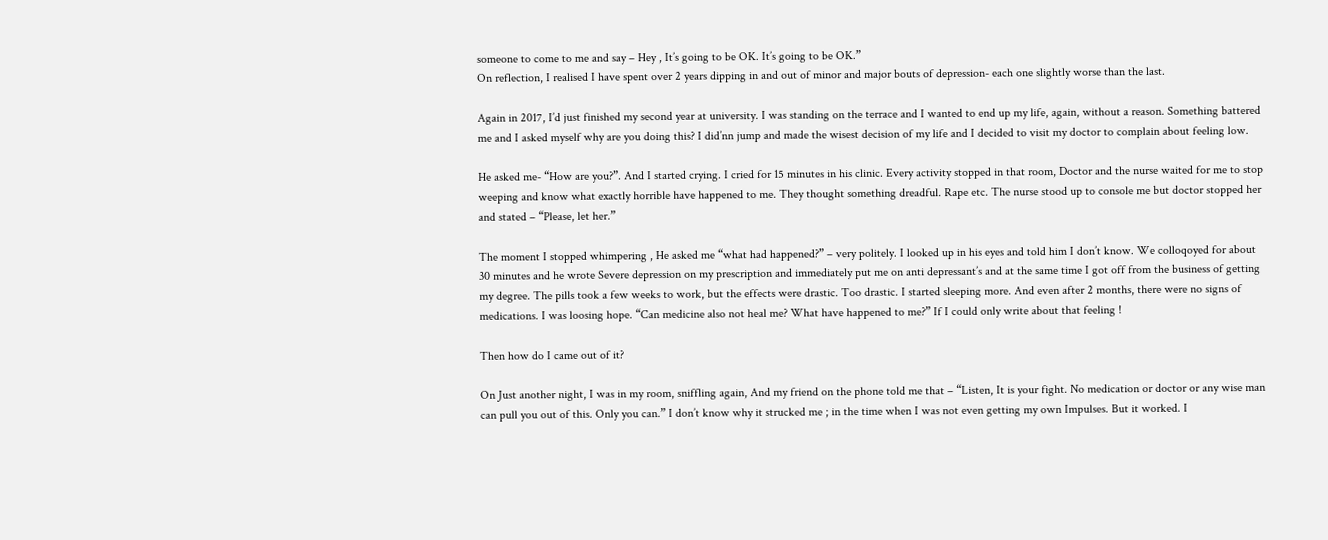someone to come to me and say – Hey , It’s going to be OK. It’s going to be OK.”
On reflection, I realised I have spent over 2 years dipping in and out of minor and major bouts of depression- each one slightly worse than the last.

Again in 2017, I’d just finished my second year at university. I was standing on the terrace and I wanted to end up my life, again, without a reason. Something battered me and I asked myself why are you doing this? I did’nn jump and made the wisest decision of my life and I decided to visit my doctor to complain about feeling low.

He asked me- “How are you?”. And I started crying. I cried for 15 minutes in his clinic. Every activity stopped in that room, Doctor and the nurse waited for me to stop weeping and know what exactly horrible have happened to me. They thought something dreadful. Rape etc. The nurse stood up to console me but doctor stopped her and stated – “Please, let her.”

The moment I stopped whimpering , He asked me “what had happened?” – very politely. I looked up in his eyes and told him I don’t know. We colloqoyed for about 30 minutes and he wrote Severe depression on my prescription and immediately put me on anti depressant’s and at the same time I got off from the business of getting my degree. The pills took a few weeks to work, but the effects were drastic. Too drastic. I started sleeping more. And even after 2 months, there were no signs of medications. I was loosing hope. “Can medicine also not heal me? What have happened to me?” If I could only write about that feeling !

Then how do I came out of it?

On Just another night, I was in my room, sniffling again, And my friend on the phone told me that – “Listen, It is your fight. No medication or doctor or any wise man can pull you out of this. Only you can.” I don’t know why it strucked me ; in the time when I was not even getting my own Impulses. But it worked. I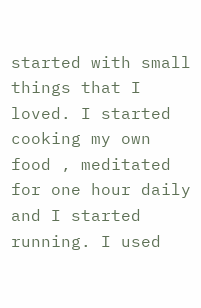started with small things that I loved. I started cooking my own food , meditated for one hour daily and I started running. I used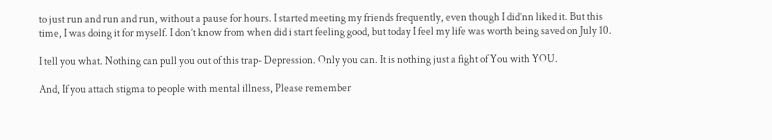to just run and run and run, without a pause for hours. I started meeting my friends frequently, even though I did’nn liked it. But this time, I was doing it for myself. I don’t know from when did i start feeling good, but today I feel my life was worth being saved on July 10.

I tell you what. Nothing can pull you out of this trap- Depression. Only you can. It is nothing just a fight of You with YOU.

And, If you attach stigma to people with mental illness, Please remember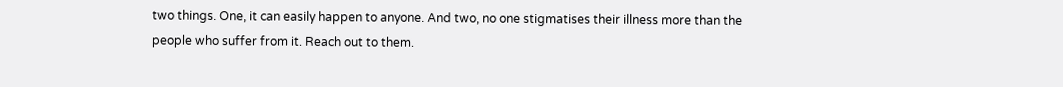two things. One, it can easily happen to anyone. And two, no one stigmatises their illness more than the people who suffer from it. Reach out to them.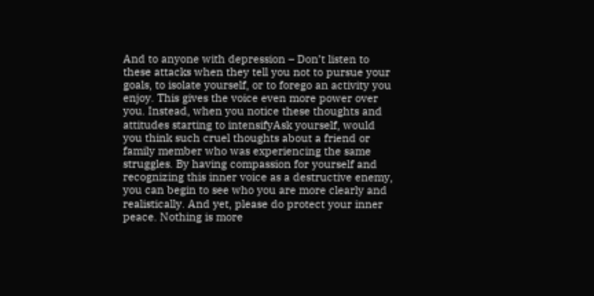And to anyone with depression – Don’t listen to these attacks when they tell you not to pursue your goals, to isolate yourself, or to forego an activity you enjoy. This gives the voice even more power over you. Instead, when you notice these thoughts and attitudes starting to intensifyAsk yourself, would you think such cruel thoughts about a friend or family member who was experiencing the same struggles. By having compassion for yourself and recognizing this inner voice as a destructive enemy, you can begin to see who you are more clearly and realistically. And yet, please do protect your inner peace. Nothing is more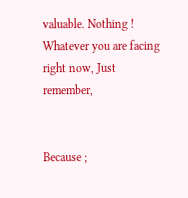valuable. Nothing ! Whatever you are facing right now, Just remember,


Because ;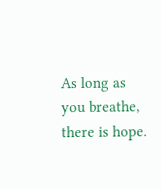As long as you breathe, there is hope.